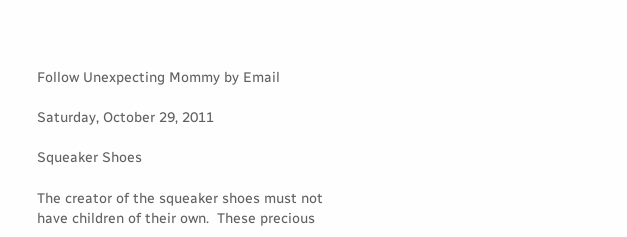Follow Unexpecting Mommy by Email

Saturday, October 29, 2011

Squeaker Shoes

The creator of the squeaker shoes must not have children of their own.  These precious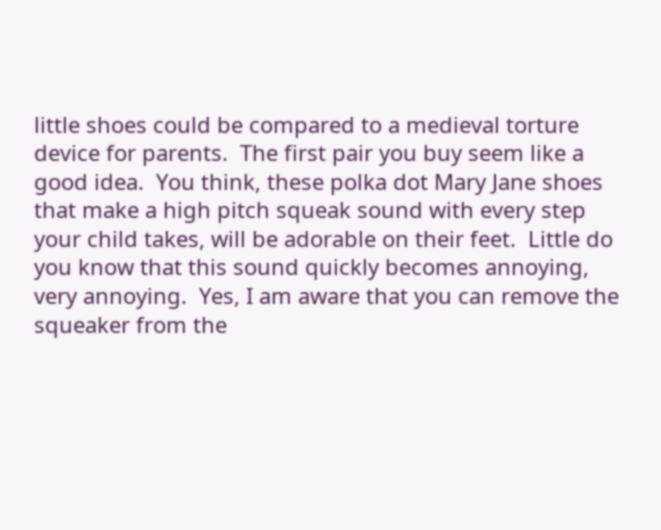little shoes could be compared to a medieval torture device for parents.  The first pair you buy seem like a good idea.  You think, these polka dot Mary Jane shoes that make a high pitch squeak sound with every step your child takes, will be adorable on their feet.  Little do you know that this sound quickly becomes annoying, very annoying.  Yes, I am aware that you can remove the squeaker from the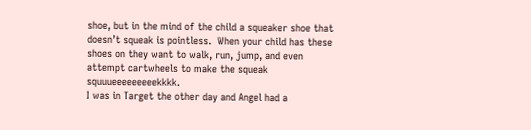shoe, but in the mind of the child a squeaker shoe that doesn’t squeak is pointless.  When your child has these shoes on they want to walk, run, jump, and even attempt cartwheels to make the squeak squuueeeeeeeeekkkk.
I was in Target the other day and Angel had a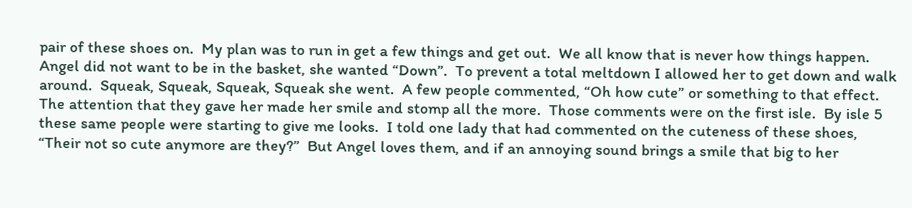pair of these shoes on.  My plan was to run in get a few things and get out.  We all know that is never how things happen.  Angel did not want to be in the basket, she wanted “Down”.  To prevent a total meltdown I allowed her to get down and walk around.  Squeak, Squeak, Squeak, Squeak she went.  A few people commented, “Oh how cute” or something to that effect.  The attention that they gave her made her smile and stomp all the more.  Those comments were on the first isle.  By isle 5 these same people were starting to give me looks.  I told one lady that had commented on the cuteness of these shoes, “Their not so cute anymore are they?”  But Angel loves them, and if an annoying sound brings a smile that big to her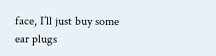face, I’ll just buy some ear plugs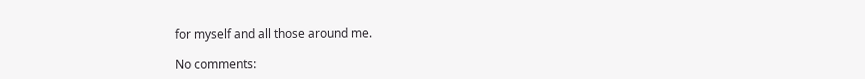for myself and all those around me.

No comments: